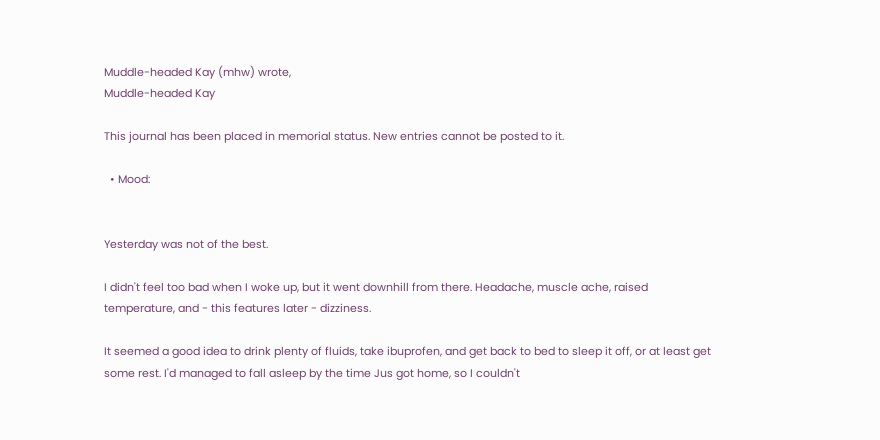Muddle-headed Kay (mhw) wrote,
Muddle-headed Kay

This journal has been placed in memorial status. New entries cannot be posted to it.

  • Mood:


Yesterday was not of the best.

I didn't feel too bad when I woke up, but it went downhill from there. Headache, muscle ache, raised temperature, and - this features later - dizziness.

It seemed a good idea to drink plenty of fluids, take ibuprofen, and get back to bed to sleep it off, or at least get some rest. I'd managed to fall asleep by the time Jus got home, so I couldn't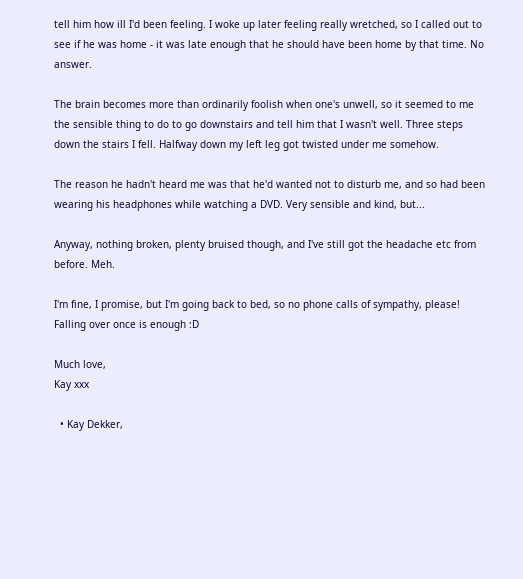tell him how ill I'd been feeling. I woke up later feeling really wretched, so I called out to see if he was home - it was late enough that he should have been home by that time. No answer.

The brain becomes more than ordinarily foolish when one's unwell, so it seemed to me the sensible thing to do to go downstairs and tell him that I wasn't well. Three steps down the stairs I fell. Halfway down my left leg got twisted under me somehow.

The reason he hadn't heard me was that he'd wanted not to disturb me, and so had been wearing his headphones while watching a DVD. Very sensible and kind, but...

Anyway, nothing broken, plenty bruised though, and I've still got the headache etc from before. Meh.

I'm fine, I promise, but I'm going back to bed, so no phone calls of sympathy, please! Falling over once is enough :D

Much love,
Kay xxx

  • Kay Dekker,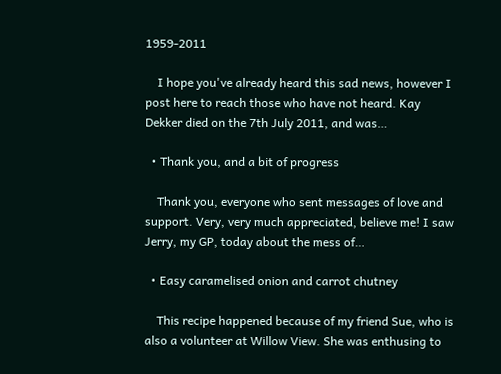1959-2011

    I hope you've already heard this sad news, however I post here to reach those who have not heard. Kay Dekker died on the 7th July 2011, and was…

  • Thank you, and a bit of progress

    Thank you, everyone who sent messages of love and support. Very, very much appreciated, believe me! I saw Jerry, my GP, today about the mess of…

  • Easy caramelised onion and carrot chutney

    This recipe happened because of my friend Sue, who is also a volunteer at Willow View. She was enthusing to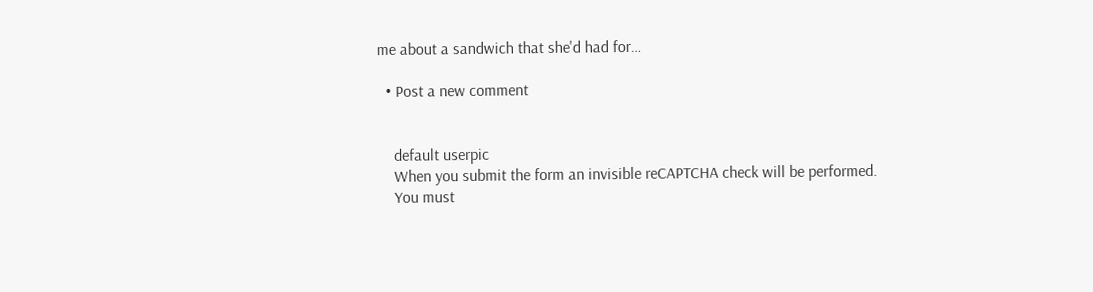me about a sandwich that she'd had for…

  • Post a new comment


    default userpic
    When you submit the form an invisible reCAPTCHA check will be performed.
    You must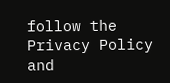follow the Privacy Policy and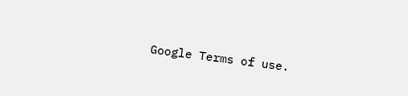Google Terms of use.